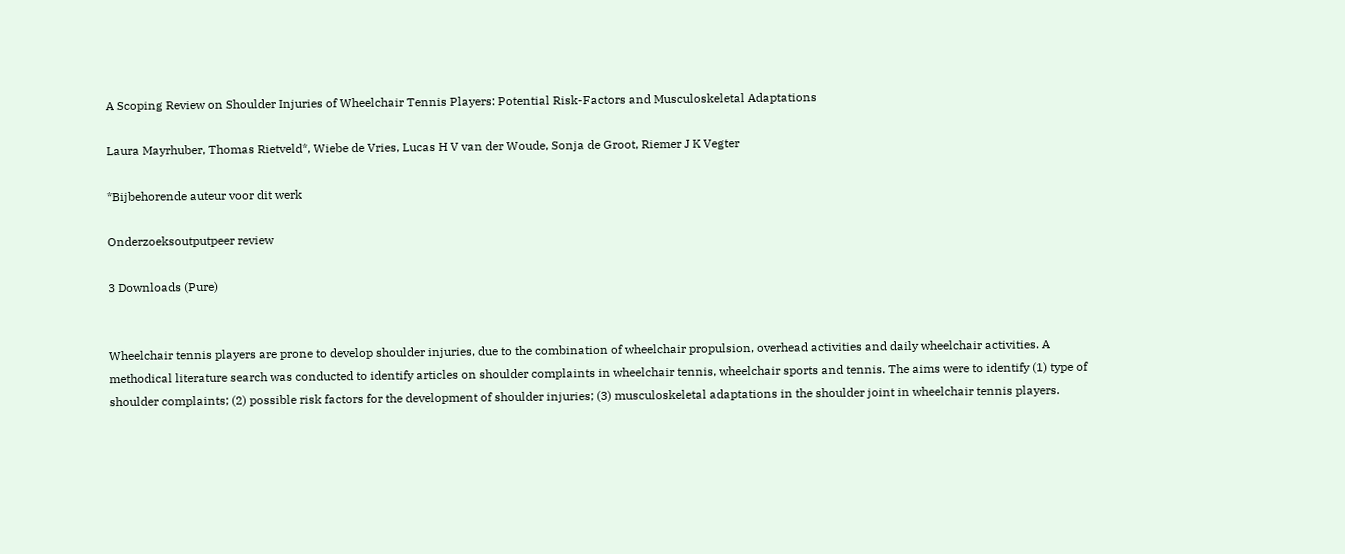A Scoping Review on Shoulder Injuries of Wheelchair Tennis Players: Potential Risk-Factors and Musculoskeletal Adaptations

Laura Mayrhuber, Thomas Rietveld*, Wiebe de Vries, Lucas H V van der Woude, Sonja de Groot, Riemer J K Vegter

*Bijbehorende auteur voor dit werk

Onderzoeksoutputpeer review

3 Downloads (Pure)


Wheelchair tennis players are prone to develop shoulder injuries, due to the combination of wheelchair propulsion, overhead activities and daily wheelchair activities. A methodical literature search was conducted to identify articles on shoulder complaints in wheelchair tennis, wheelchair sports and tennis. The aims were to identify (1) type of shoulder complaints; (2) possible risk factors for the development of shoulder injuries; (3) musculoskeletal adaptations in the shoulder joint in wheelchair tennis players.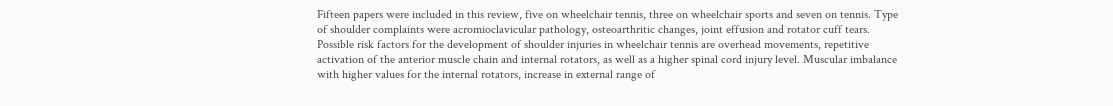Fifteen papers were included in this review, five on wheelchair tennis, three on wheelchair sports and seven on tennis. Type of shoulder complaints were acromioclavicular pathology, osteoarthritic changes, joint effusion and rotator cuff tears. Possible risk factors for the development of shoulder injuries in wheelchair tennis are overhead movements, repetitive activation of the anterior muscle chain and internal rotators, as well as a higher spinal cord injury level. Muscular imbalance with higher values for the internal rotators, increase in external range of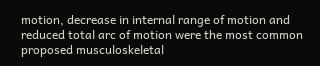motion, decrease in internal range of motion and reduced total arc of motion were the most common proposed musculoskeletal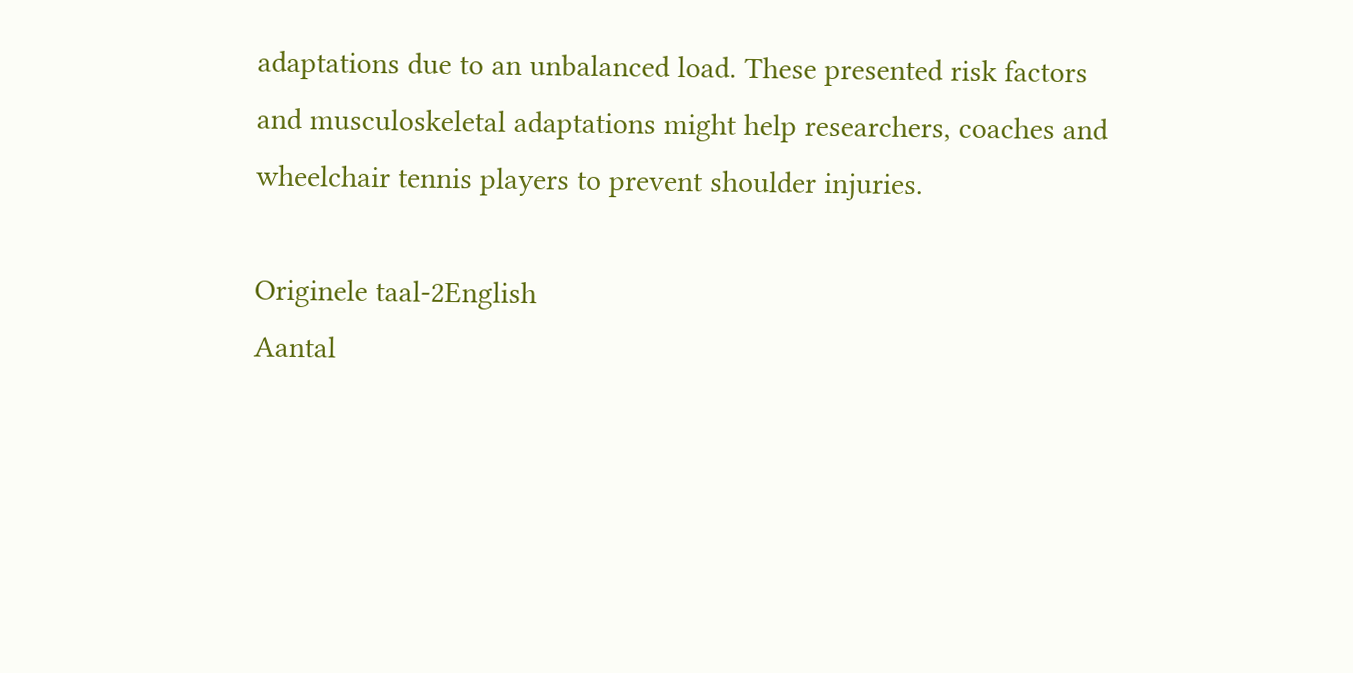adaptations due to an unbalanced load. These presented risk factors and musculoskeletal adaptations might help researchers, coaches and wheelchair tennis players to prevent shoulder injuries.

Originele taal-2English
Aantal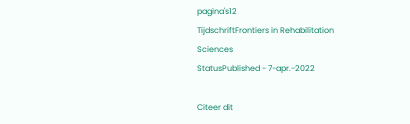pagina's12
TijdschriftFrontiers in Rehabilitation Sciences
StatusPublished - 7-apr.-2022

Citeer dit